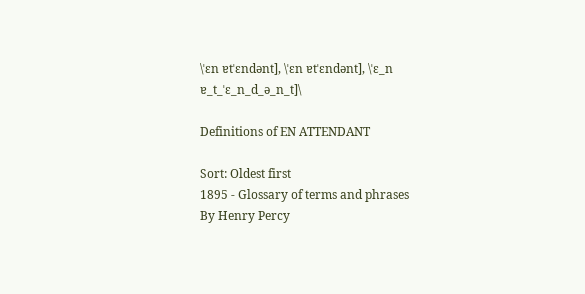\ˈɛn ɐtˈɛndənt], \ˈɛn ɐtˈɛndənt], \ˈɛ_n ɐ_t_ˈɛ_n_d_ə_n_t]\

Definitions of EN ATTENDANT

Sort: Oldest first
1895 - Glossary of terms and phrases
By Henry Percy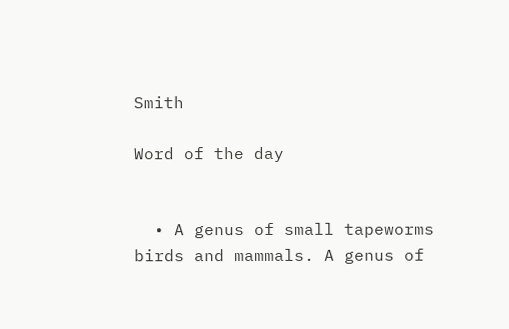Smith

Word of the day


  • A genus of small tapeworms birds and mammals. A genus of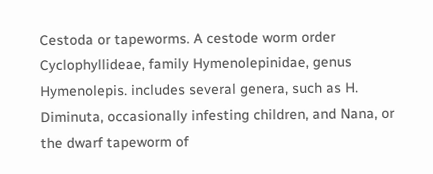Cestoda or tapeworms. A cestode worm order Cyclophyllideae, family Hymenolepinidae, genus Hymenolepis. includes several genera, such as H. Diminuta, occasionally infesting children, and Nana, or the dwarf tapeworm of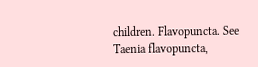children. Flavopuncta. See Taenia flavopuncta,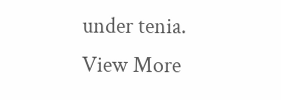under tenia.
View More